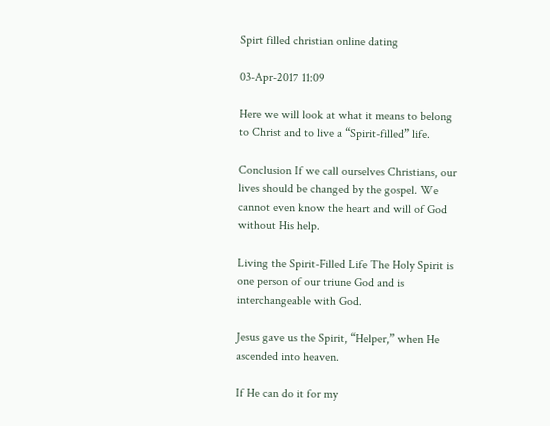Spirt filled christian online dating

03-Apr-2017 11:09

Here we will look at what it means to belong to Christ and to live a “Spirit-filled” life.

Conclusion If we call ourselves Christians, our lives should be changed by the gospel. We cannot even know the heart and will of God without His help.

Living the Spirit-Filled Life The Holy Spirit is one person of our triune God and is interchangeable with God.

Jesus gave us the Spirit, “Helper,” when He ascended into heaven.

If He can do it for my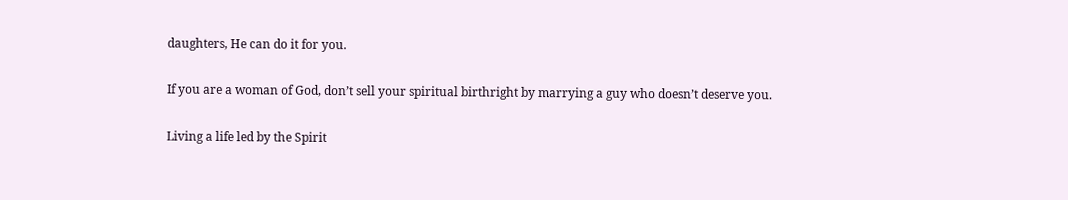daughters, He can do it for you.

If you are a woman of God, don’t sell your spiritual birthright by marrying a guy who doesn’t deserve you.

Living a life led by the Spirit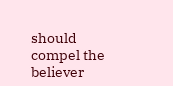should compel the believer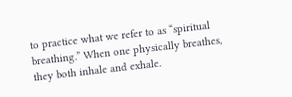to practice what we refer to as “spiritual breathing.” When one physically breathes, they both inhale and exhale.